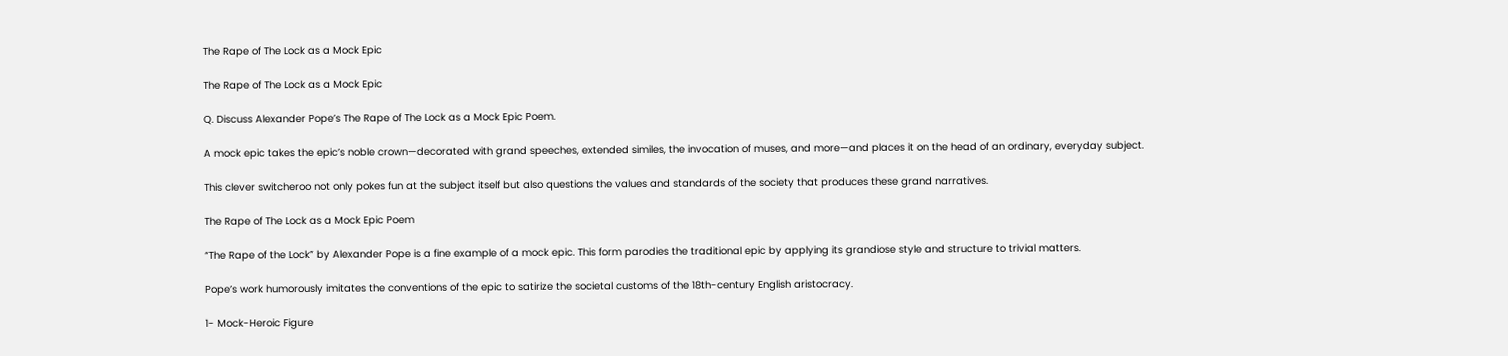The Rape of The Lock as a Mock Epic

The Rape of The Lock as a Mock Epic

Q. Discuss Alexander Pope’s The Rape of The Lock as a Mock Epic Poem.

A mock epic takes the epic’s noble crown—decorated with grand speeches, extended similes, the invocation of muses, and more—and places it on the head of an ordinary, everyday subject.

This clever switcheroo not only pokes fun at the subject itself but also questions the values and standards of the society that produces these grand narratives.

The Rape of The Lock as a Mock Epic Poem

“The Rape of the Lock” by Alexander Pope is a fine example of a mock epic. This form parodies the traditional epic by applying its grandiose style and structure to trivial matters.

Pope’s work humorously imitates the conventions of the epic to satirize the societal customs of the 18th-century English aristocracy.

1- Mock-Heroic Figure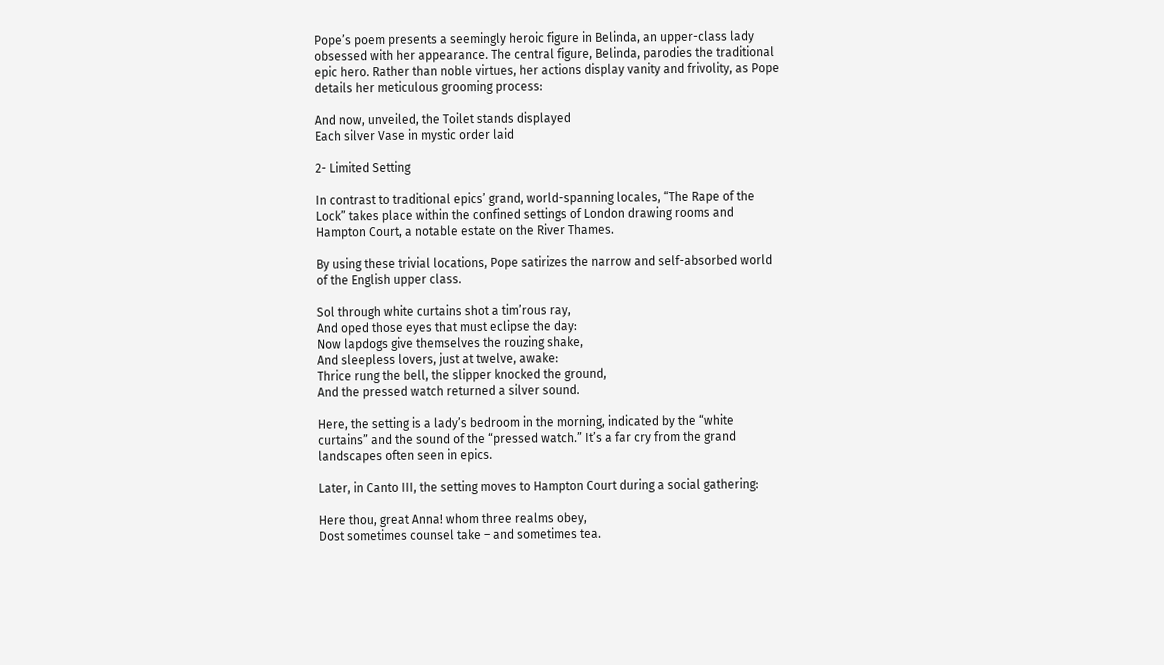Pope’s poem presents a seemingly heroic figure in Belinda, an upper-class lady obsessed with her appearance. The central figure, Belinda, parodies the traditional epic hero. Rather than noble virtues, her actions display vanity and frivolity, as Pope details her meticulous grooming process:

And now, unveiled, the Toilet stands displayed
Each silver Vase in mystic order laid

2- Limited Setting

In contrast to traditional epics’ grand, world-spanning locales, “The Rape of the Lock” takes place within the confined settings of London drawing rooms and Hampton Court, a notable estate on the River Thames.

By using these trivial locations, Pope satirizes the narrow and self-absorbed world of the English upper class.

Sol through white curtains shot a tim’rous ray,
And oped those eyes that must eclipse the day:
Now lapdogs give themselves the rouzing shake,
And sleepless lovers, just at twelve, awake:
Thrice rung the bell, the slipper knocked the ground,
And the pressed watch returned a silver sound.

Here, the setting is a lady’s bedroom in the morning, indicated by the “white curtains” and the sound of the “pressed watch.” It’s a far cry from the grand landscapes often seen in epics.

Later, in Canto III, the setting moves to Hampton Court during a social gathering:

Here thou, great Anna! whom three realms obey,
Dost sometimes counsel take – and sometimes tea.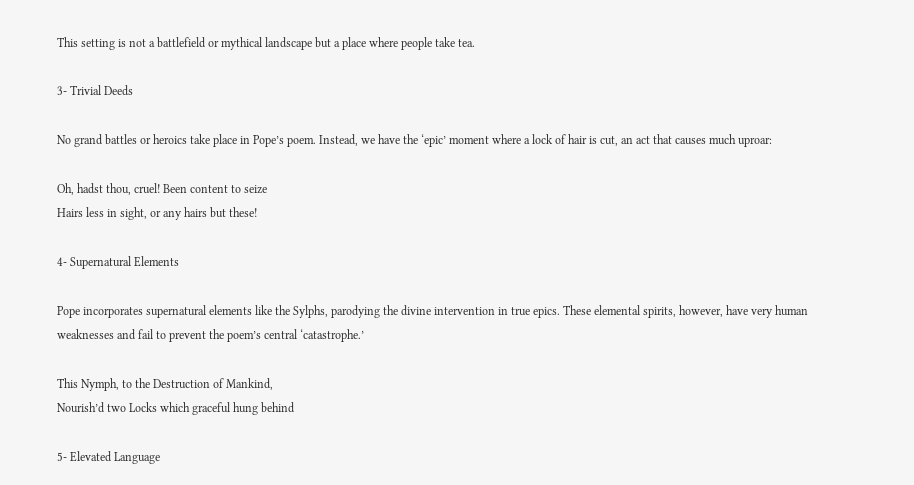This setting is not a battlefield or mythical landscape but a place where people take tea.

3- Trivial Deeds

No grand battles or heroics take place in Pope’s poem. Instead, we have the ‘epic’ moment where a lock of hair is cut, an act that causes much uproar:

Oh, hadst thou, cruel! Been content to seize
Hairs less in sight, or any hairs but these!

4- Supernatural Elements

Pope incorporates supernatural elements like the Sylphs, parodying the divine intervention in true epics. These elemental spirits, however, have very human weaknesses and fail to prevent the poem’s central ‘catastrophe.’

This Nymph, to the Destruction of Mankind,
Nourish’d two Locks which graceful hung behind

5- Elevated Language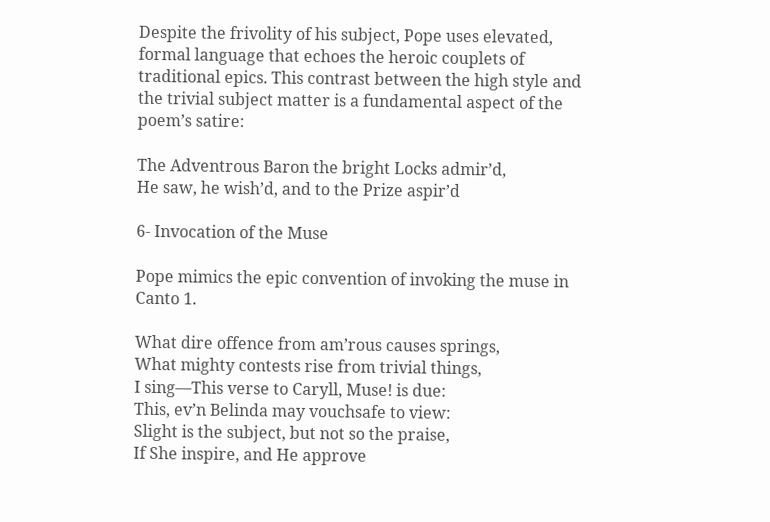Despite the frivolity of his subject, Pope uses elevated, formal language that echoes the heroic couplets of traditional epics. This contrast between the high style and the trivial subject matter is a fundamental aspect of the poem’s satire:

The Adventrous Baron the bright Locks admir’d,
He saw, he wish’d, and to the Prize aspir’d

6- Invocation of the Muse

Pope mimics the epic convention of invoking the muse in Canto 1.

What dire offence from am’rous causes springs,
What mighty contests rise from trivial things,
I sing—This verse to Caryll, Muse! is due:
This, ev’n Belinda may vouchsafe to view:
Slight is the subject, but not so the praise,
If She inspire, and He approve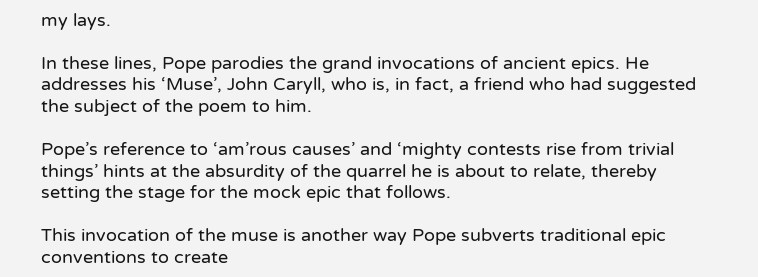my lays.

In these lines, Pope parodies the grand invocations of ancient epics. He addresses his ‘Muse’, John Caryll, who is, in fact, a friend who had suggested the subject of the poem to him.

Pope’s reference to ‘am’rous causes’ and ‘mighty contests rise from trivial things’ hints at the absurdity of the quarrel he is about to relate, thereby setting the stage for the mock epic that follows.

This invocation of the muse is another way Pope subverts traditional epic conventions to create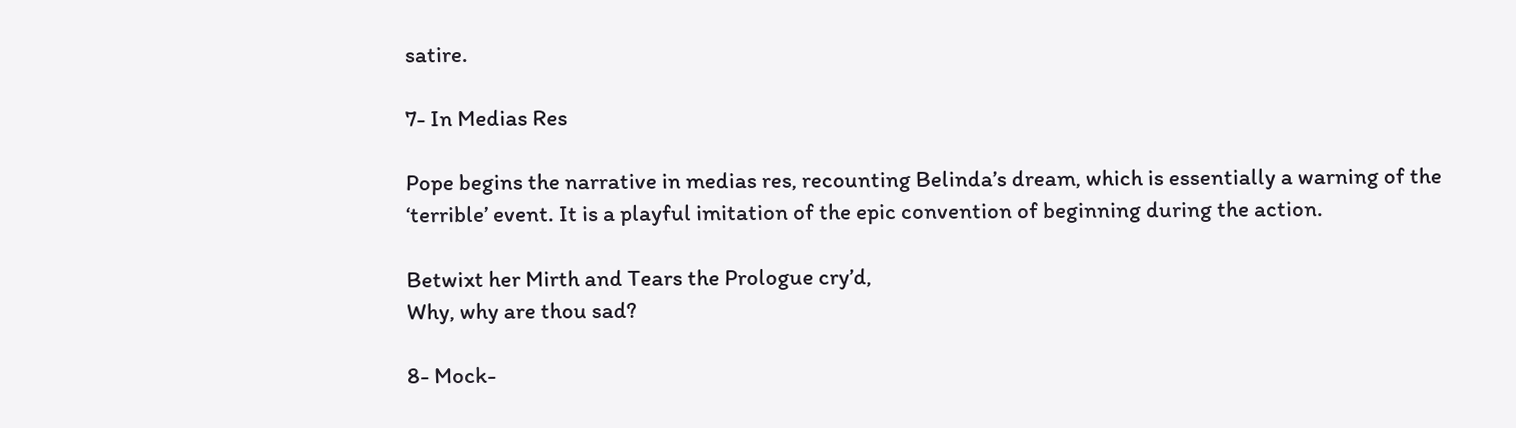satire.

7- In Medias Res

Pope begins the narrative in medias res, recounting Belinda’s dream, which is essentially a warning of the ‘terrible’ event. It is a playful imitation of the epic convention of beginning during the action.

Betwixt her Mirth and Tears the Prologue cry’d,
Why, why are thou sad?

8- Mock-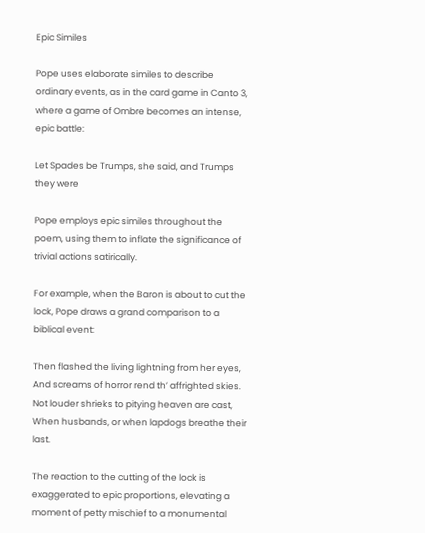Epic Similes

Pope uses elaborate similes to describe ordinary events, as in the card game in Canto 3, where a game of Ombre becomes an intense, epic battle:

Let Spades be Trumps, she said, and Trumps they were

Pope employs epic similes throughout the poem, using them to inflate the significance of trivial actions satirically.

For example, when the Baron is about to cut the lock, Pope draws a grand comparison to a biblical event:

Then flashed the living lightning from her eyes,
And screams of horror rend th’ affrighted skies.
Not louder shrieks to pitying heaven are cast,
When husbands, or when lapdogs breathe their last.

The reaction to the cutting of the lock is exaggerated to epic proportions, elevating a moment of petty mischief to a monumental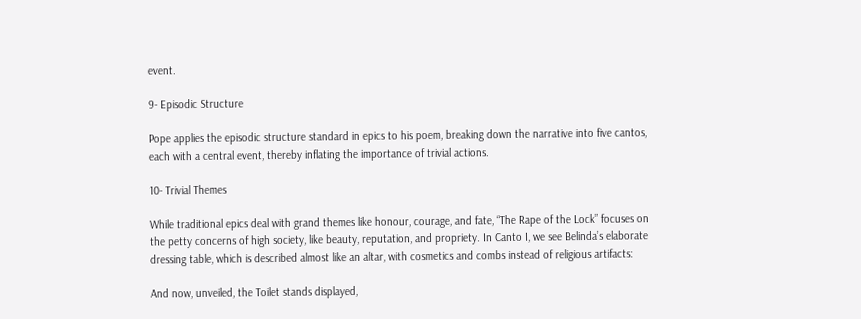event.

9- Episodic Structure

Pope applies the episodic structure standard in epics to his poem, breaking down the narrative into five cantos, each with a central event, thereby inflating the importance of trivial actions.

10- Trivial Themes

While traditional epics deal with grand themes like honour, courage, and fate, “The Rape of the Lock” focuses on the petty concerns of high society, like beauty, reputation, and propriety. In Canto I, we see Belinda’s elaborate dressing table, which is described almost like an altar, with cosmetics and combs instead of religious artifacts:

And now, unveiled, the Toilet stands displayed,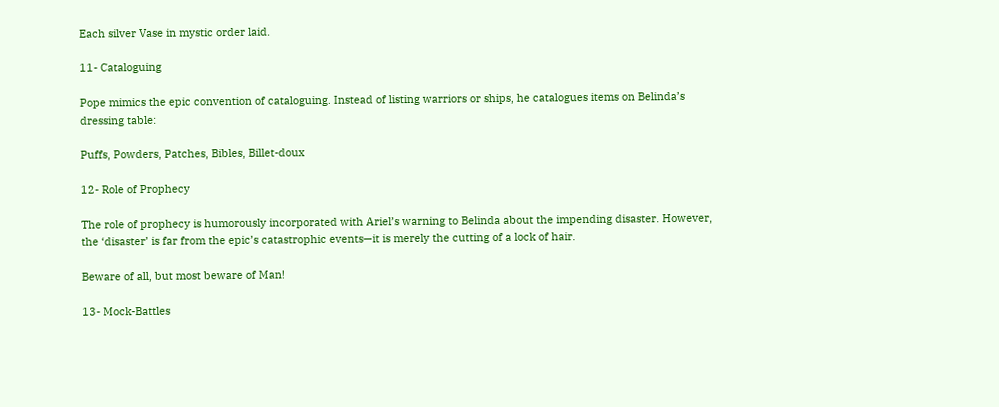Each silver Vase in mystic order laid.

11- Cataloguing

Pope mimics the epic convention of cataloguing. Instead of listing warriors or ships, he catalogues items on Belinda’s dressing table:

Puffs, Powders, Patches, Bibles, Billet-doux

12- Role of Prophecy

The role of prophecy is humorously incorporated with Ariel’s warning to Belinda about the impending disaster. However, the ‘disaster’ is far from the epic’s catastrophic events—it is merely the cutting of a lock of hair.

Beware of all, but most beware of Man!

13- Mock-Battles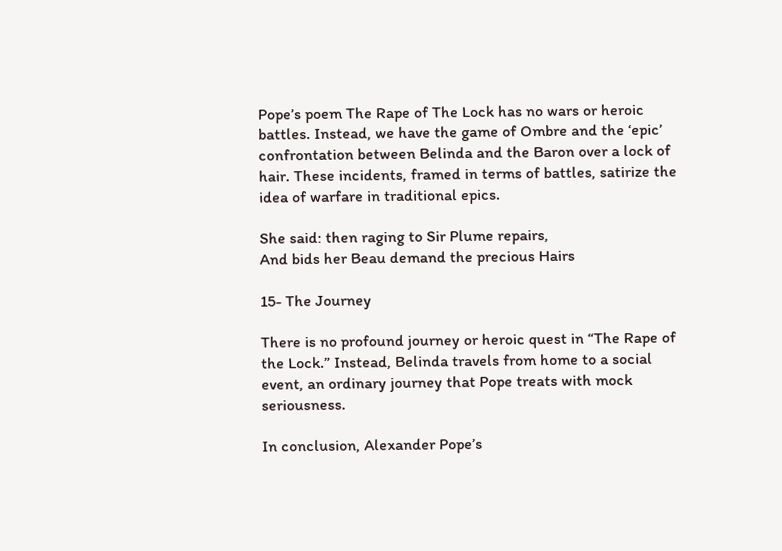Pope’s poem The Rape of The Lock has no wars or heroic battles. Instead, we have the game of Ombre and the ‘epic’ confrontation between Belinda and the Baron over a lock of hair. These incidents, framed in terms of battles, satirize the idea of warfare in traditional epics.

She said: then raging to Sir Plume repairs,
And bids her Beau demand the precious Hairs

15- The Journey

There is no profound journey or heroic quest in “The Rape of the Lock.” Instead, Belinda travels from home to a social event, an ordinary journey that Pope treats with mock seriousness.

In conclusion, Alexander Pope’s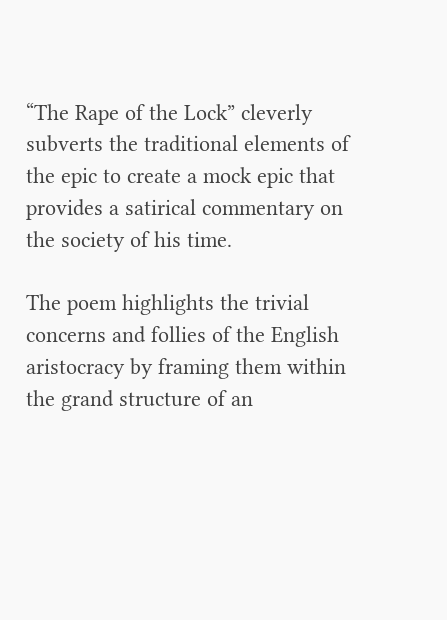“The Rape of the Lock” cleverly subverts the traditional elements of the epic to create a mock epic that provides a satirical commentary on the society of his time.

The poem highlights the trivial concerns and follies of the English aristocracy by framing them within the grand structure of an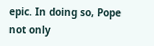epic. In doing so, Pope not only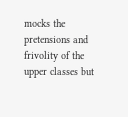mocks the pretensions and frivolity of the upper classes but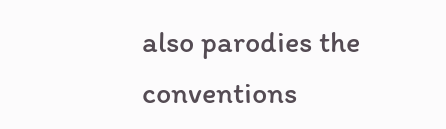also parodies the conventions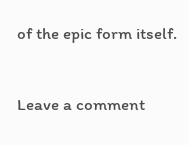of the epic form itself.


Leave a comment